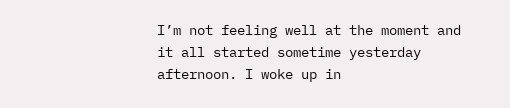I’m not feeling well at the moment and it all started sometime yesterday afternoon. I woke up in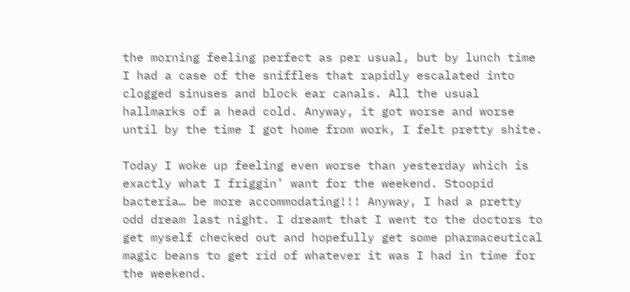the morning feeling perfect as per usual, but by lunch time I had a case of the sniffles that rapidly escalated into clogged sinuses and block ear canals. All the usual hallmarks of a head cold. Anyway, it got worse and worse until by the time I got home from work, I felt pretty shite.

Today I woke up feeling even worse than yesterday which is exactly what I friggin’ want for the weekend. Stoopid bacteria… be more accommodating!!! Anyway, I had a pretty odd dream last night. I dreamt that I went to the doctors to get myself checked out and hopefully get some pharmaceutical magic beans to get rid of whatever it was I had in time for the weekend.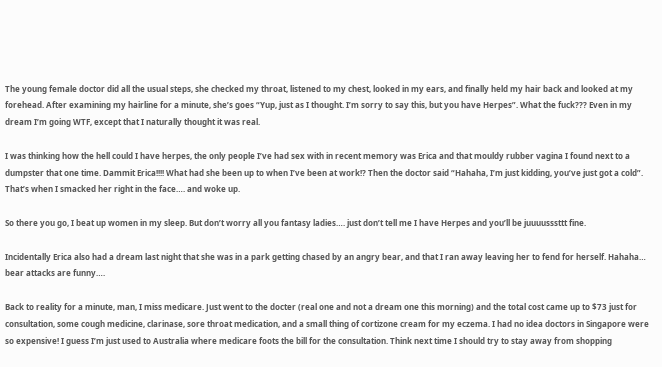The young female doctor did all the usual steps, she checked my throat, listened to my chest, looked in my ears, and finally held my hair back and looked at my forehead. After examining my hairline for a minute, she’s goes “Yup, just as I thought. I’m sorry to say this, but you have Herpes”. What the fuck??? Even in my dream I’m going WTF, except that I naturally thought it was real.

I was thinking how the hell could I have herpes, the only people I’ve had sex with in recent memory was Erica and that mouldy rubber vagina I found next to a dumpster that one time. Dammit Erica!!!! What had she been up to when I’ve been at work!? Then the doctor said “Hahaha, I’m just kidding, you’ve just got a cold”. That’s when I smacked her right in the face…. and woke up.

So there you go, I beat up women in my sleep. But don’t worry all you fantasy ladies…. just don’t tell me I have Herpes and you’ll be juuuusssttt fine.

Incidentally Erica also had a dream last night that she was in a park getting chased by an angry bear, and that I ran away leaving her to fend for herself. Hahaha… bear attacks are funny….

Back to reality for a minute, man, I miss medicare. Just went to the docter (real one and not a dream one this morning) and the total cost came up to $73 just for consultation, some cough medicine, clarinase, sore throat medication, and a small thing of cortizone cream for my eczema. I had no idea doctors in Singapore were so expensive! I guess I’m just used to Australia where medicare foots the bill for the consultation. Think next time I should try to stay away from shopping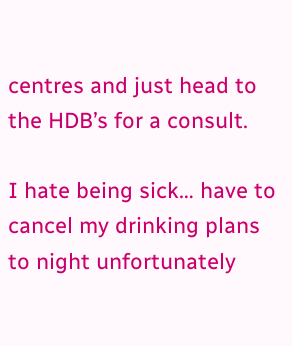centres and just head to the HDB’s for a consult.

I hate being sick… have to cancel my drinking plans to night unfortunately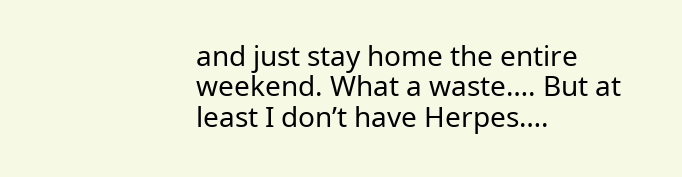and just stay home the entire weekend. What a waste…. But at least I don’t have Herpes….